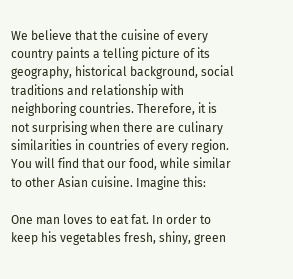We believe that the cuisine of every country paints a telling picture of its geography, historical background, social traditions and relationship with neighboring countries. Therefore, it is not surprising when there are culinary similarities in countries of every region. You will find that our food, while similar to other Asian cuisine. Imagine this:

One man loves to eat fat. In order to keep his vegetables fresh, shiny, green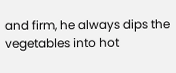and firm, he always dips the vegetables into hot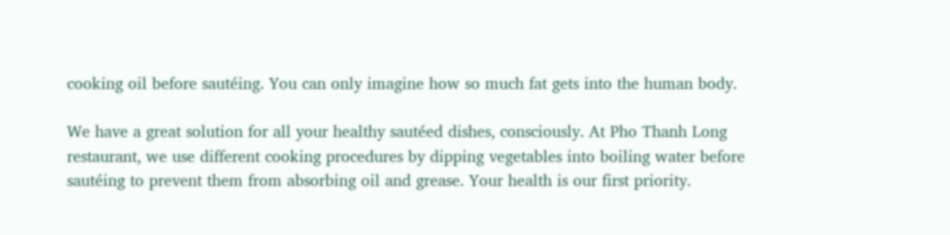cooking oil before sautéing. You can only imagine how so much fat gets into the human body.

We have a great solution for all your healthy sautéed dishes, consciously. At Pho Thanh Long restaurant, we use different cooking procedures by dipping vegetables into boiling water before sautéing to prevent them from absorbing oil and grease. Your health is our first priority.